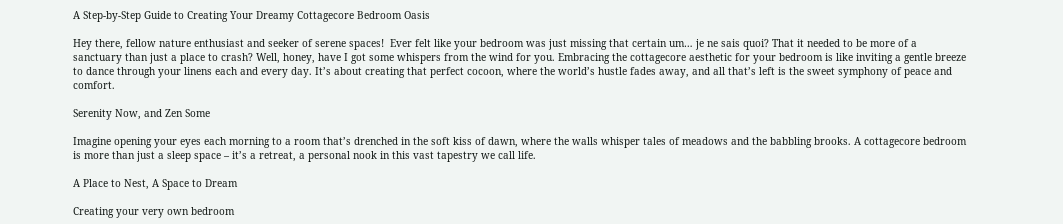A Step-by-Step Guide to Creating Your Dreamy Cottagecore Bedroom Oasis

Hey there, fellow nature enthusiast and seeker of serene spaces!  Ever felt like your bedroom was just missing that certain um… je ne sais quoi? That it needed to be more of a sanctuary than just a place to crash? Well, honey, have I got some whispers from the wind for you. Embracing the cottagecore aesthetic for your bedroom is like inviting a gentle breeze to dance through your linens each and every day. It’s about creating that perfect cocoon, where the world’s hustle fades away, and all that’s left is the sweet symphony of peace and comfort.

Serenity Now, and Zen Some

Imagine opening your eyes each morning to a room that’s drenched in the soft kiss of dawn, where the walls whisper tales of meadows and the babbling brooks. A cottagecore bedroom is more than just a sleep space – it’s a retreat, a personal nook in this vast tapestry we call life.

A Place to Nest, A Space to Dream

Creating your very own bedroom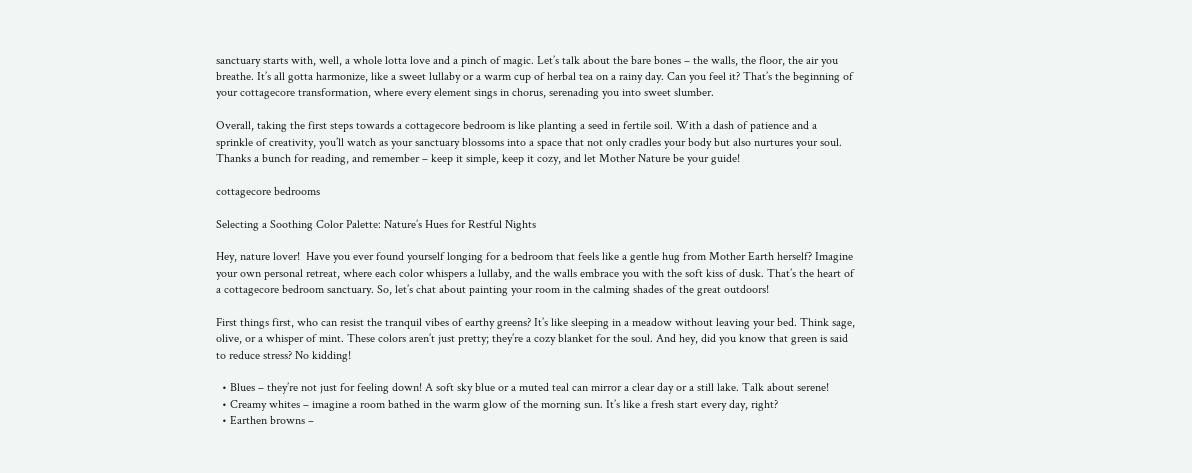sanctuary starts with, well, a whole lotta love and a pinch of magic. Let’s talk about the bare bones – the walls, the floor, the air you breathe. It’s all gotta harmonize, like a sweet lullaby or a warm cup of herbal tea on a rainy day. Can you feel it? That’s the beginning of your cottagecore transformation, where every element sings in chorus, serenading you into sweet slumber.

Overall, taking the first steps towards a cottagecore bedroom is like planting a seed in fertile soil. With a dash of patience and a sprinkle of creativity, you’ll watch as your sanctuary blossoms into a space that not only cradles your body but also nurtures your soul. Thanks a bunch for reading, and remember – keep it simple, keep it cozy, and let Mother Nature be your guide!

cottagecore bedrooms

Selecting a Soothing Color Palette: Nature’s Hues for Restful Nights

Hey, nature lover!  Have you ever found yourself longing for a bedroom that feels like a gentle hug from Mother Earth herself? Imagine your own personal retreat, where each color whispers a lullaby, and the walls embrace you with the soft kiss of dusk. That’s the heart of a cottagecore bedroom sanctuary. So, let’s chat about painting your room in the calming shades of the great outdoors!

First things first, who can resist the tranquil vibes of earthy greens? It’s like sleeping in a meadow without leaving your bed. Think sage, olive, or a whisper of mint. These colors aren’t just pretty; they’re a cozy blanket for the soul. And hey, did you know that green is said to reduce stress? No kidding!

  • Blues – they’re not just for feeling down! A soft sky blue or a muted teal can mirror a clear day or a still lake. Talk about serene!
  • Creamy whites – imagine a room bathed in the warm glow of the morning sun. It’s like a fresh start every day, right?
  • Earthen browns –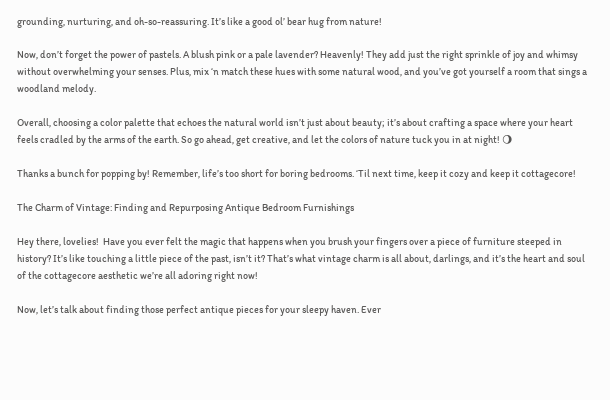grounding, nurturing, and oh-so-reassuring. It’s like a good ol’ bear hug from nature!

Now, don’t forget the power of pastels. A blush pink or a pale lavender? Heavenly! They add just the right sprinkle of joy and whimsy without overwhelming your senses. Plus, mix ‘n match these hues with some natural wood, and you’ve got yourself a room that sings a woodland melody.

Overall, choosing a color palette that echoes the natural world isn’t just about beauty; it’s about crafting a space where your heart feels cradled by the arms of the earth. So go ahead, get creative, and let the colors of nature tuck you in at night! 🌖

Thanks a bunch for popping by! Remember, life’s too short for boring bedrooms. ‘Til next time, keep it cozy and keep it cottagecore!

The Charm of Vintage: Finding and Repurposing Antique Bedroom Furnishings

Hey there, lovelies!  Have you ever felt the magic that happens when you brush your fingers over a piece of furniture steeped in history? It’s like touching a little piece of the past, isn’t it? That’s what vintage charm is all about, darlings, and it’s the heart and soul of the cottagecore aesthetic we’re all adoring right now!

Now, let’s talk about finding those perfect antique pieces for your sleepy haven. Ever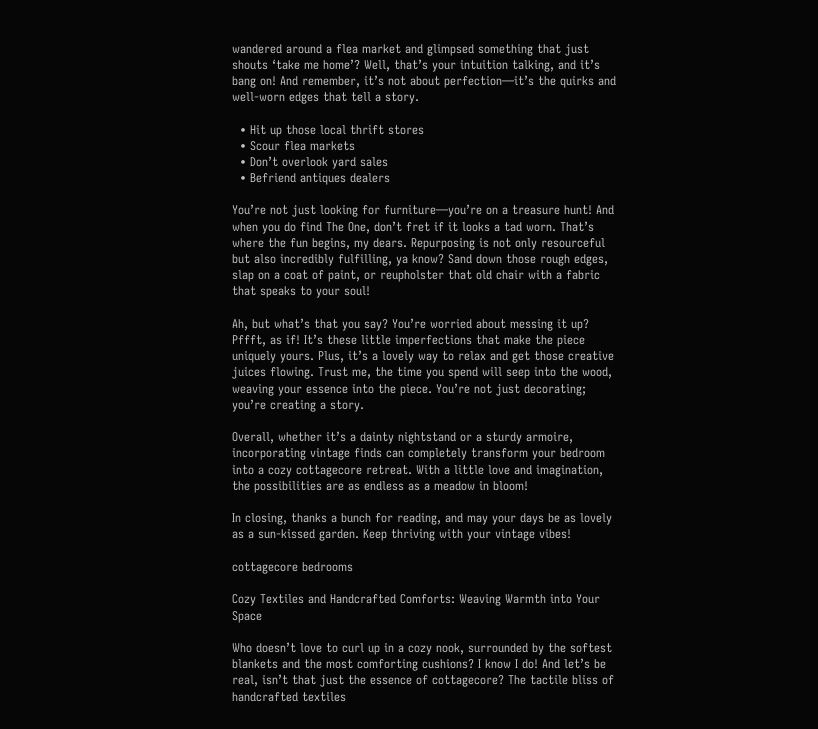wandered around a flea market and glimpsed something that just shouts ‘take me home’? Well, that’s your intuition talking, and it’s bang on! And remember, it’s not about perfection—it’s the quirks and well-worn edges that tell a story.

  • Hit up those local thrift stores
  • Scour flea markets
  • Don’t overlook yard sales
  • Befriend antiques dealers

You’re not just looking for furniture—you’re on a treasure hunt! And when you do find The One, don’t fret if it looks a tad worn. That’s where the fun begins, my dears. Repurposing is not only resourceful but also incredibly fulfilling, ya know? Sand down those rough edges, slap on a coat of paint, or reupholster that old chair with a fabric that speaks to your soul!

Ah, but what’s that you say? You’re worried about messing it up? Pffft, as if! It’s these little imperfections that make the piece uniquely yours. Plus, it’s a lovely way to relax and get those creative juices flowing. Trust me, the time you spend will seep into the wood, weaving your essence into the piece. You’re not just decorating; you’re creating a story.

Overall, whether it’s a dainty nightstand or a sturdy armoire, incorporating vintage finds can completely transform your bedroom into a cozy cottagecore retreat. With a little love and imagination, the possibilities are as endless as a meadow in bloom!

In closing, thanks a bunch for reading, and may your days be as lovely as a sun-kissed garden. Keep thriving with your vintage vibes!

cottagecore bedrooms

Cozy Textiles and Handcrafted Comforts: Weaving Warmth into Your Space

Who doesn’t love to curl up in a cozy nook, surrounded by the softest blankets and the most comforting cushions? I know I do! And let’s be real, isn’t that just the essence of cottagecore? The tactile bliss of handcrafted textiles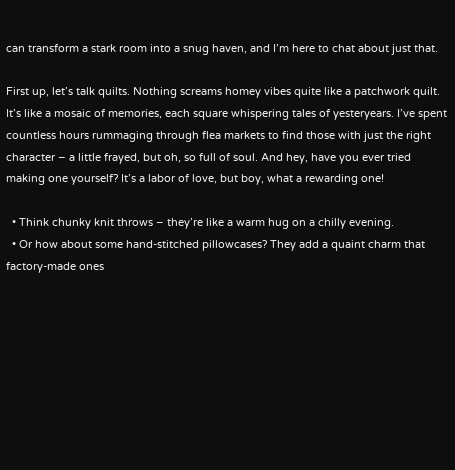can transform a stark room into a snug haven, and I’m here to chat about just that.

First up, let’s talk quilts. Nothing screams homey vibes quite like a patchwork quilt. It’s like a mosaic of memories, each square whispering tales of yesteryears. I’ve spent countless hours rummaging through flea markets to find those with just the right character – a little frayed, but oh, so full of soul. And hey, have you ever tried making one yourself? It’s a labor of love, but boy, what a rewarding one!

  • Think chunky knit throws – they’re like a warm hug on a chilly evening.
  • Or how about some hand-stitched pillowcases? They add a quaint charm that factory-made ones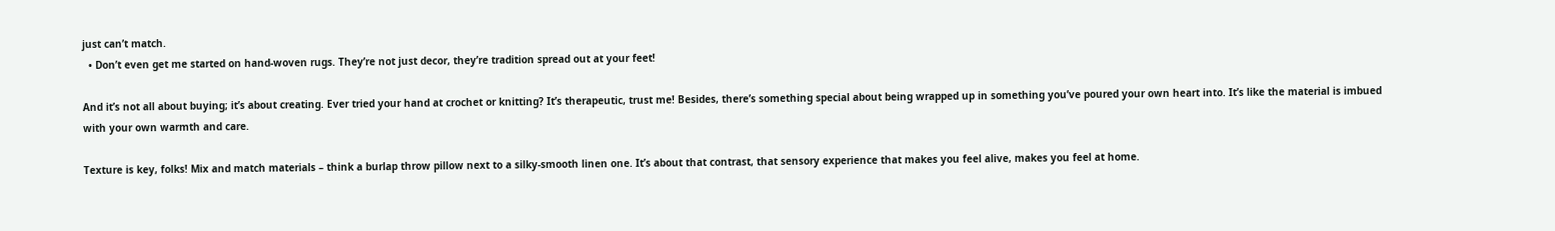just can’t match.
  • Don’t even get me started on hand-woven rugs. They’re not just decor, they’re tradition spread out at your feet!

And it’s not all about buying; it’s about creating. Ever tried your hand at crochet or knitting? It’s therapeutic, trust me! Besides, there’s something special about being wrapped up in something you’ve poured your own heart into. It’s like the material is imbued with your own warmth and care.

Texture is key, folks! Mix and match materials – think a burlap throw pillow next to a silky-smooth linen one. It’s about that contrast, that sensory experience that makes you feel alive, makes you feel at home.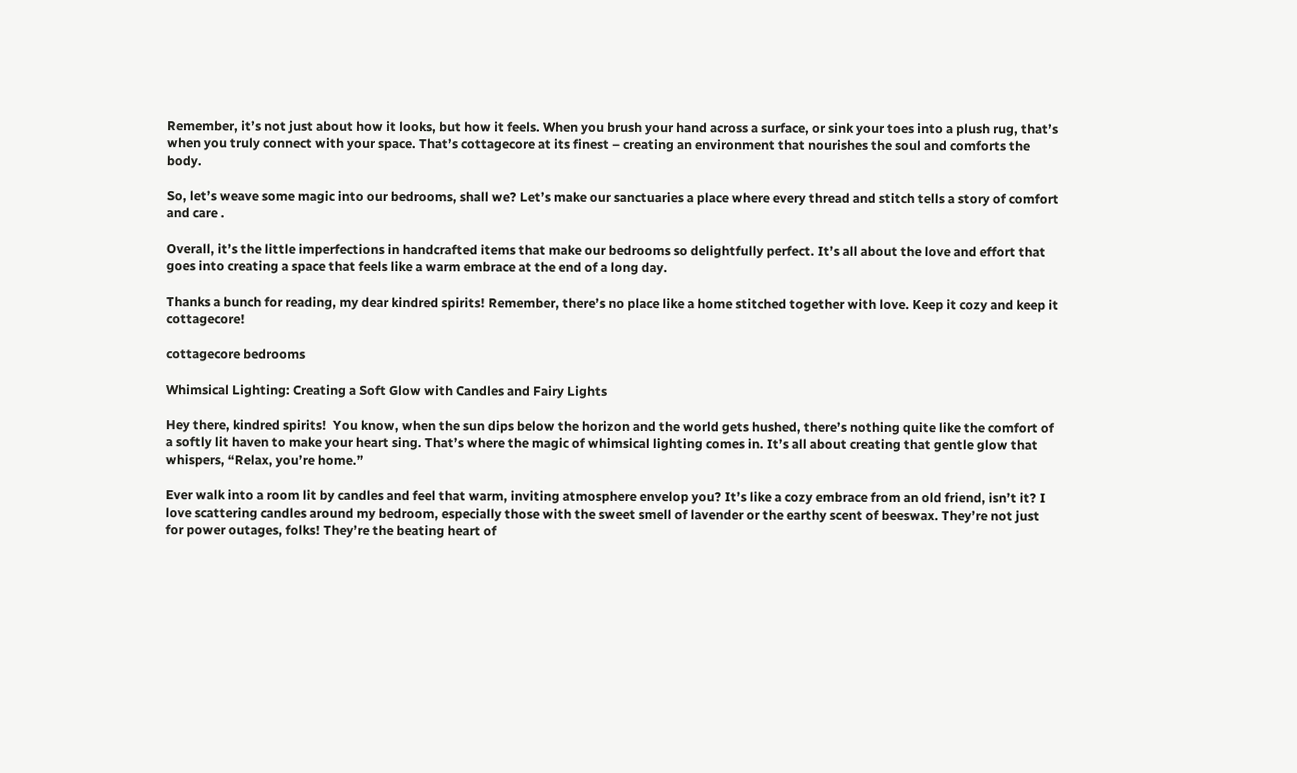Remember, it’s not just about how it looks, but how it feels. When you brush your hand across a surface, or sink your toes into a plush rug, that’s when you truly connect with your space. That’s cottagecore at its finest – creating an environment that nourishes the soul and comforts the body.

So, let’s weave some magic into our bedrooms, shall we? Let’s make our sanctuaries a place where every thread and stitch tells a story of comfort and care .

Overall, it’s the little imperfections in handcrafted items that make our bedrooms so delightfully perfect. It’s all about the love and effort that goes into creating a space that feels like a warm embrace at the end of a long day.

Thanks a bunch for reading, my dear kindred spirits! Remember, there’s no place like a home stitched together with love. Keep it cozy and keep it cottagecore!

cottagecore bedrooms

Whimsical Lighting: Creating a Soft Glow with Candles and Fairy Lights

Hey there, kindred spirits!  You know, when the sun dips below the horizon and the world gets hushed, there’s nothing quite like the comfort of a softly lit haven to make your heart sing. That’s where the magic of whimsical lighting comes in. It’s all about creating that gentle glow that whispers, “Relax, you’re home.”

Ever walk into a room lit by candles and feel that warm, inviting atmosphere envelop you? It’s like a cozy embrace from an old friend, isn’t it? I love scattering candles around my bedroom, especially those with the sweet smell of lavender or the earthy scent of beeswax. They’re not just for power outages, folks! They’re the beating heart of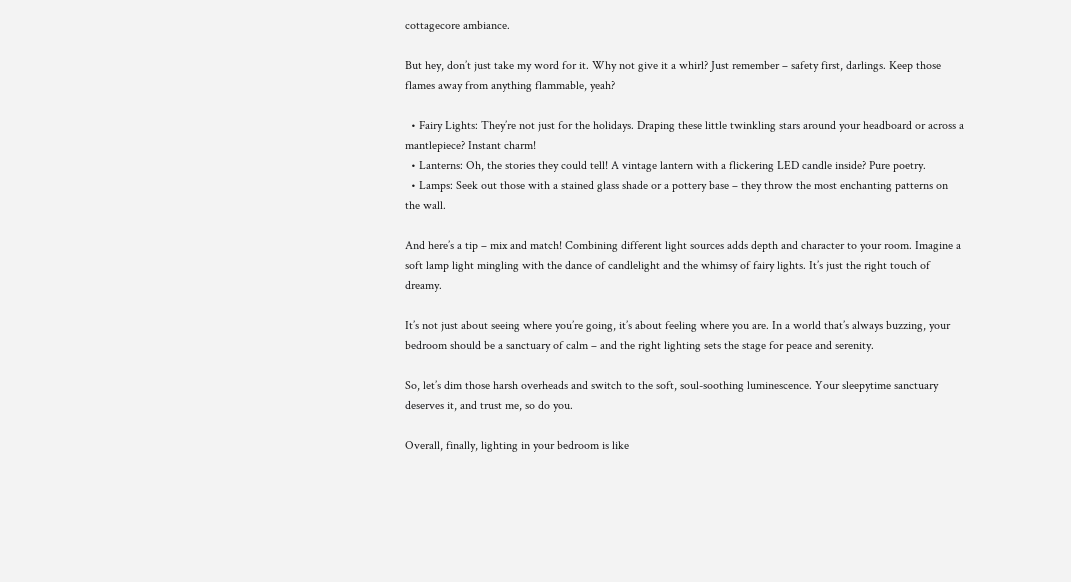cottagecore ambiance.

But hey, don’t just take my word for it. Why not give it a whirl? Just remember – safety first, darlings. Keep those flames away from anything flammable, yeah?

  • Fairy Lights: They’re not just for the holidays. Draping these little twinkling stars around your headboard or across a mantlepiece? Instant charm!
  • Lanterns: Oh, the stories they could tell! A vintage lantern with a flickering LED candle inside? Pure poetry.
  • Lamps: Seek out those with a stained glass shade or a pottery base – they throw the most enchanting patterns on the wall.

And here’s a tip – mix and match! Combining different light sources adds depth and character to your room. Imagine a soft lamp light mingling with the dance of candlelight and the whimsy of fairy lights. It’s just the right touch of dreamy.

It’s not just about seeing where you’re going, it’s about feeling where you are. In a world that’s always buzzing, your bedroom should be a sanctuary of calm – and the right lighting sets the stage for peace and serenity.

So, let’s dim those harsh overheads and switch to the soft, soul-soothing luminescence. Your sleepytime sanctuary deserves it, and trust me, so do you.

Overall, finally, lighting in your bedroom is like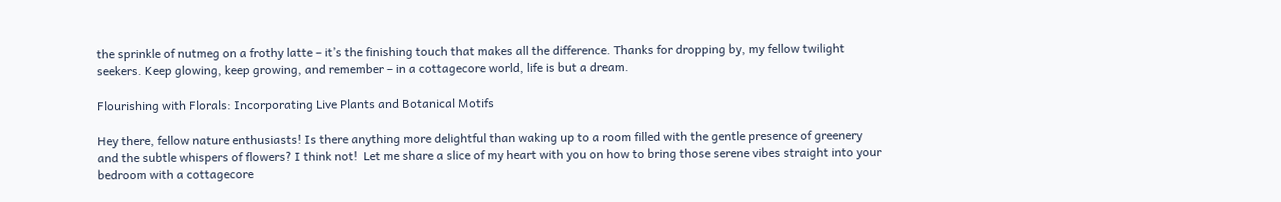the sprinkle of nutmeg on a frothy latte – it’s the finishing touch that makes all the difference. Thanks for dropping by, my fellow twilight seekers. Keep glowing, keep growing, and remember – in a cottagecore world, life is but a dream.

Flourishing with Florals: Incorporating Live Plants and Botanical Motifs

Hey there, fellow nature enthusiasts! Is there anything more delightful than waking up to a room filled with the gentle presence of greenery and the subtle whispers of flowers? I think not!  Let me share a slice of my heart with you on how to bring those serene vibes straight into your bedroom with a cottagecore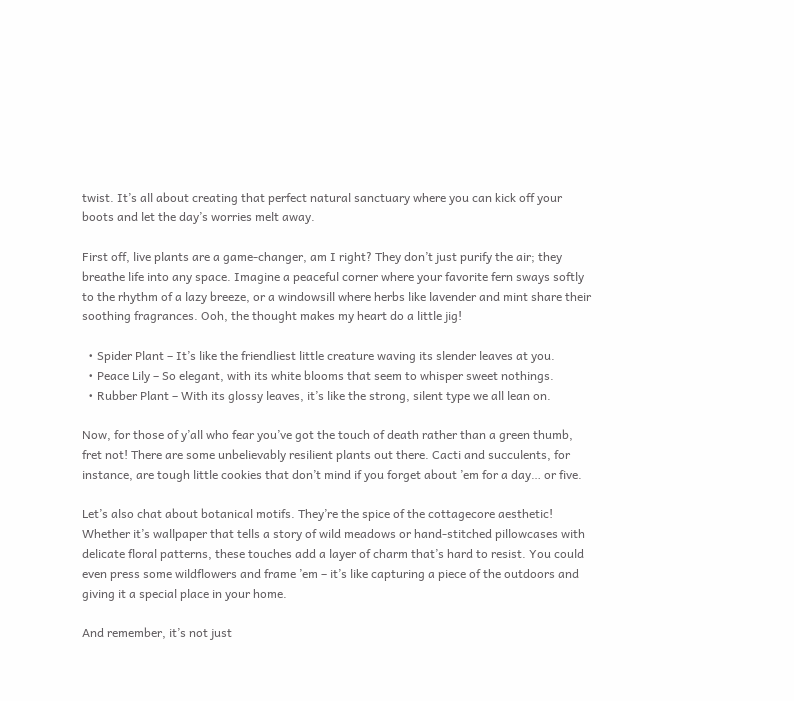twist. It’s all about creating that perfect natural sanctuary where you can kick off your boots and let the day’s worries melt away.

First off, live plants are a game-changer, am I right? They don’t just purify the air; they breathe life into any space. Imagine a peaceful corner where your favorite fern sways softly to the rhythm of a lazy breeze, or a windowsill where herbs like lavender and mint share their soothing fragrances. Ooh, the thought makes my heart do a little jig!

  • Spider Plant – It’s like the friendliest little creature waving its slender leaves at you.
  • Peace Lily – So elegant, with its white blooms that seem to whisper sweet nothings.
  • Rubber Plant – With its glossy leaves, it’s like the strong, silent type we all lean on.

Now, for those of y’all who fear you’ve got the touch of death rather than a green thumb, fret not! There are some unbelievably resilient plants out there. Cacti and succulents, for instance, are tough little cookies that don’t mind if you forget about ’em for a day… or five.

Let’s also chat about botanical motifs. They’re the spice of the cottagecore aesthetic! Whether it’s wallpaper that tells a story of wild meadows or hand-stitched pillowcases with delicate floral patterns, these touches add a layer of charm that’s hard to resist. You could even press some wildflowers and frame ’em – it’s like capturing a piece of the outdoors and giving it a special place in your home.

And remember, it’s not just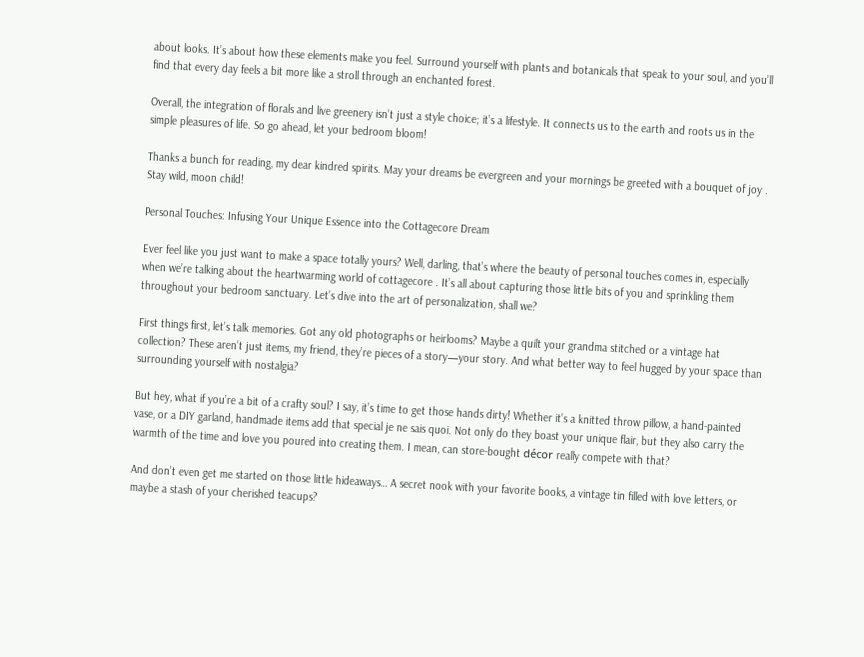about looks. It’s about how these elements make you feel. Surround yourself with plants and botanicals that speak to your soul, and you’ll find that every day feels a bit more like a stroll through an enchanted forest.

Overall, the integration of florals and live greenery isn’t just a style choice; it’s a lifestyle. It connects us to the earth and roots us in the simple pleasures of life. So go ahead, let your bedroom bloom!

Thanks a bunch for reading, my dear kindred spirits. May your dreams be evergreen and your mornings be greeted with a bouquet of joy . Stay wild, moon child!

Personal Touches: Infusing Your Unique Essence into the Cottagecore Dream

Ever feel like you just want to make a space totally yours? Well, darling, that’s where the beauty of personal touches comes in, especially when we’re talking about the heartwarming world of cottagecore . It’s all about capturing those little bits of you and sprinkling them throughout your bedroom sanctuary. Let’s dive into the art of personalization, shall we?

First things first, let’s talk memories. Got any old photographs or heirlooms? Maybe a quilt your grandma stitched or a vintage hat collection? These aren’t just items, my friend, they’re pieces of a story—your story. And what better way to feel hugged by your space than surrounding yourself with nostalgia?

But hey, what if you’re a bit of a crafty soul? I say, it’s time to get those hands dirty! Whether it’s a knitted throw pillow, a hand-painted vase, or a DIY garland, handmade items add that special je ne sais quoi. Not only do they boast your unique flair, but they also carry the warmth of the time and love you poured into creating them. I mean, can store-bought décor really compete with that?

And don’t even get me started on those little hideaways… A secret nook with your favorite books, a vintage tin filled with love letters, or maybe a stash of your cherished teacups?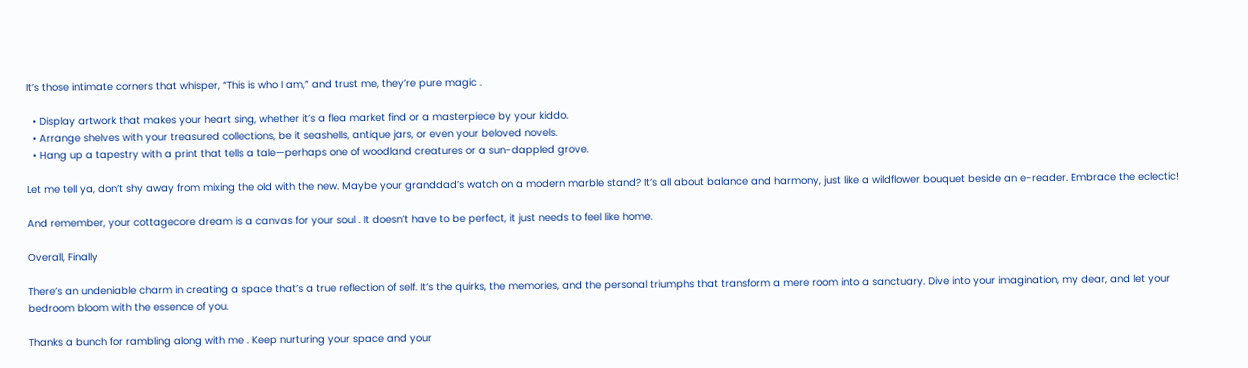It’s those intimate corners that whisper, “This is who I am,” and trust me, they’re pure magic .

  • Display artwork that makes your heart sing, whether it’s a flea market find or a masterpiece by your kiddo.
  • Arrange shelves with your treasured collections, be it seashells, antique jars, or even your beloved novels.
  • Hang up a tapestry with a print that tells a tale—perhaps one of woodland creatures or a sun-dappled grove.

Let me tell ya, don’t shy away from mixing the old with the new. Maybe your granddad’s watch on a modern marble stand? It’s all about balance and harmony, just like a wildflower bouquet beside an e-reader. Embrace the eclectic!

And remember, your cottagecore dream is a canvas for your soul . It doesn’t have to be perfect, it just needs to feel like home.

Overall, Finally

There’s an undeniable charm in creating a space that’s a true reflection of self. It’s the quirks, the memories, and the personal triumphs that transform a mere room into a sanctuary. Dive into your imagination, my dear, and let your bedroom bloom with the essence of you.

Thanks a bunch for rambling along with me . Keep nurturing your space and your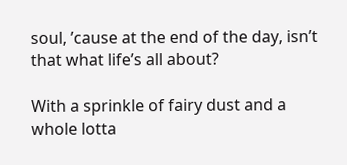soul, ’cause at the end of the day, isn’t that what life’s all about?

With a sprinkle of fairy dust and a whole lotta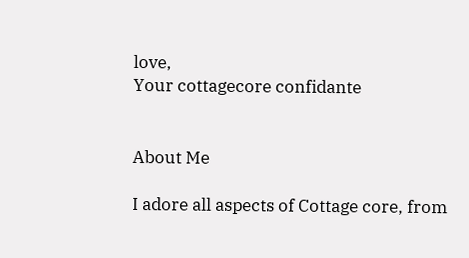love,
Your cottagecore confidante


About Me

I adore all aspects of Cottage core, from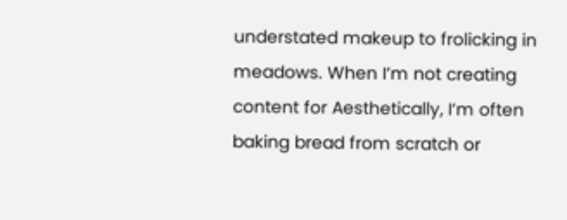understated makeup to frolicking in meadows. When I’m not creating content for Aesthetically, I’m often baking bread from scratch or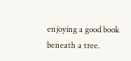enjoying a good book beneath a tree.